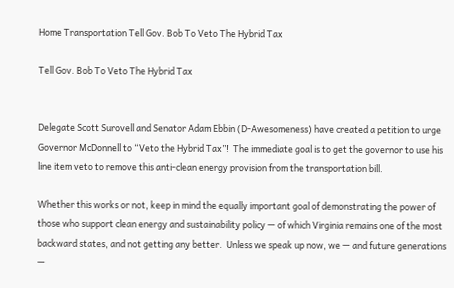Home Transportation Tell Gov. Bob To Veto The Hybrid Tax

Tell Gov. Bob To Veto The Hybrid Tax


Delegate Scott Surovell and Senator Adam Ebbin (D-Awesomeness) have created a petition to urge Governor McDonnell to “Veto the Hybrid Tax”!  The immediate goal is to get the governor to use his line item veto to remove this anti-clean energy provision from the transportation bill.

Whether this works or not, keep in mind the equally important goal of demonstrating the power of those who support clean energy and sustainability policy — of which Virginia remains one of the most backward states, and not getting any better.  Unless we speak up now, we — and future generations —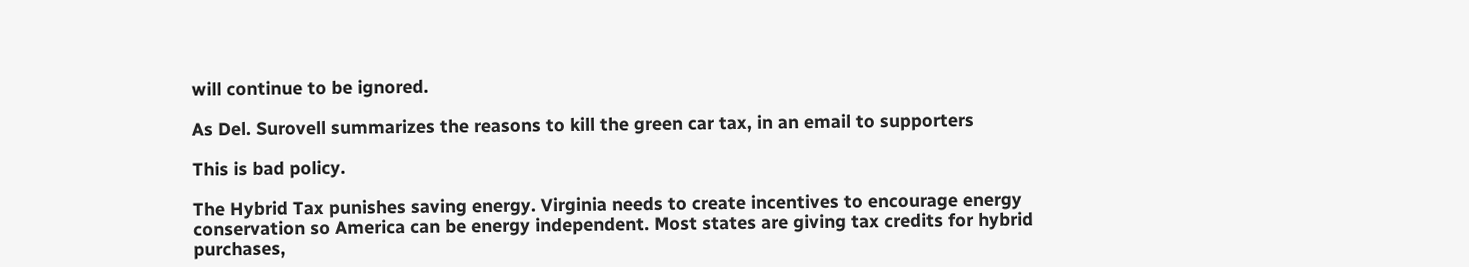will continue to be ignored.

As Del. Surovell summarizes the reasons to kill the green car tax, in an email to supporters

This is bad policy.

The Hybrid Tax punishes saving energy. Virginia needs to create incentives to encourage energy conservation so America can be energy independent. Most states are giving tax credits for hybrid purchases,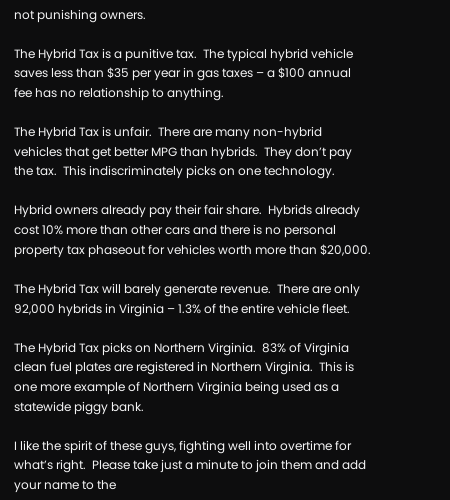not punishing owners.

The Hybrid Tax is a punitive tax.  The typical hybrid vehicle saves less than $35 per year in gas taxes – a $100 annual fee has no relationship to anything.

The Hybrid Tax is unfair.  There are many non-hybrid vehicles that get better MPG than hybrids.  They don’t pay the tax.  This indiscriminately picks on one technology.

Hybrid owners already pay their fair share.  Hybrids already cost 10% more than other cars and there is no personal property tax phaseout for vehicles worth more than $20,000.

The Hybrid Tax will barely generate revenue.  There are only 92,000 hybrids in Virginia – 1.3% of the entire vehicle fleet.

The Hybrid Tax picks on Northern Virginia.  83% of Virginia clean fuel plates are registered in Northern Virginia.  This is one more example of Northern Virginia being used as a statewide piggy bank.

I like the spirit of these guys, fighting well into overtime for what’s right.  Please take just a minute to join them and add your name to the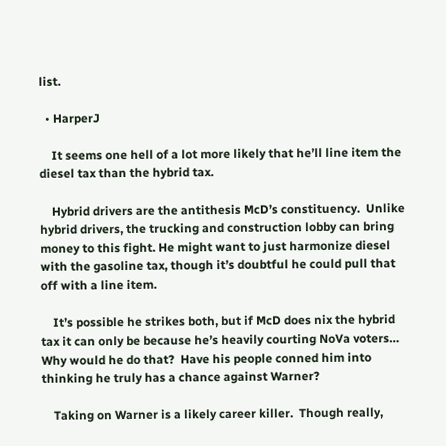list.

  • HarperJ

    It seems one hell of a lot more likely that he’ll line item the diesel tax than the hybrid tax.

    Hybrid drivers are the antithesis McD’s constituency.  Unlike hybrid drivers, the trucking and construction lobby can bring money to this fight. He might want to just harmonize diesel with the gasoline tax, though it’s doubtful he could pull that off with a line item.

    It’s possible he strikes both, but if McD does nix the hybrid tax it can only be because he’s heavily courting NoVa voters…  Why would he do that?  Have his people conned him into thinking he truly has a chance against Warner?

    Taking on Warner is a likely career killer.  Though really,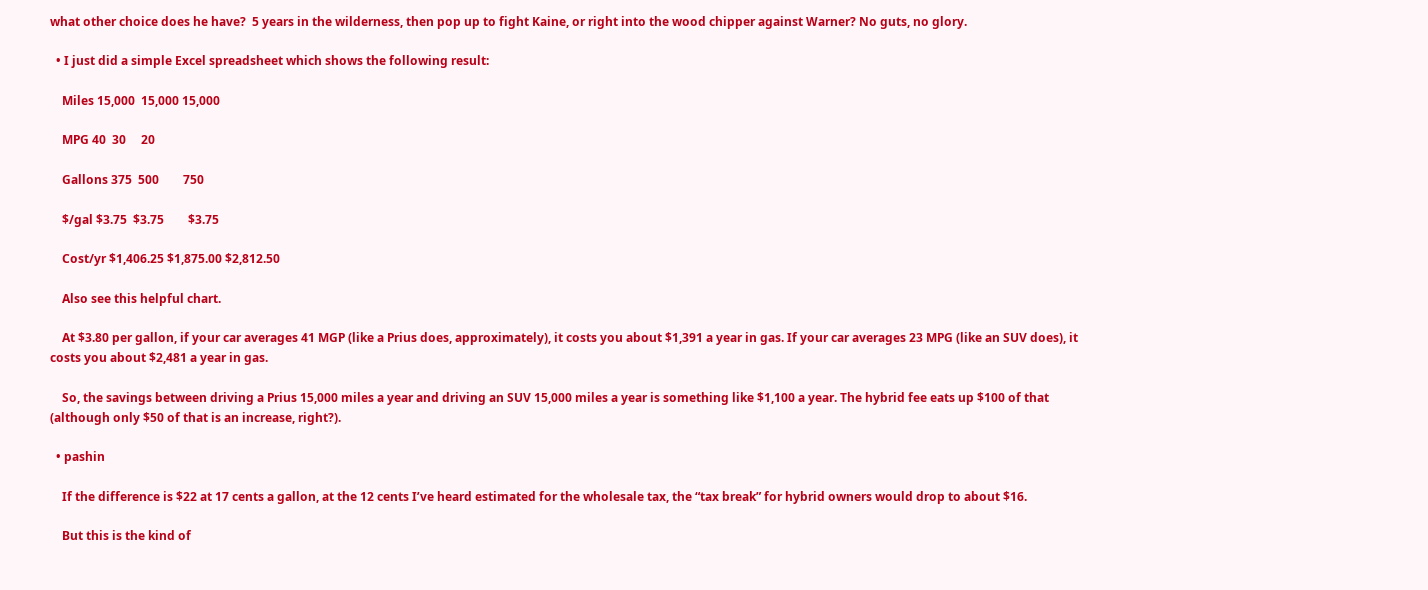what other choice does he have?  5 years in the wilderness, then pop up to fight Kaine, or right into the wood chipper against Warner? No guts, no glory.

  • I just did a simple Excel spreadsheet which shows the following result:

    Miles 15,000  15,000 15,000

    MPG 40  30     20

    Gallons 375  500        750

    $/gal $3.75  $3.75        $3.75

    Cost/yr $1,406.25 $1,875.00 $2,812.50

    Also see this helpful chart.

    At $3.80 per gallon, if your car averages 41 MGP (like a Prius does, approximately), it costs you about $1,391 a year in gas. If your car averages 23 MPG (like an SUV does), it costs you about $2,481 a year in gas.

    So, the savings between driving a Prius 15,000 miles a year and driving an SUV 15,000 miles a year is something like $1,100 a year. The hybrid fee eats up $100 of that (although only $50 of that is an increase, right?).

  • pashin

    If the difference is $22 at 17 cents a gallon, at the 12 cents I’ve heard estimated for the wholesale tax, the “tax break” for hybrid owners would drop to about $16.

    But this is the kind of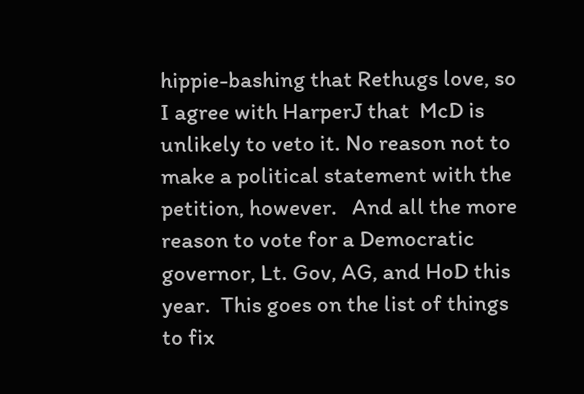hippie-bashing that Rethugs love, so I agree with HarperJ that  McD is unlikely to veto it. No reason not to make a political statement with the petition, however.   And all the more reason to vote for a Democratic governor, Lt. Gov, AG, and HoD this year.  This goes on the list of things to fix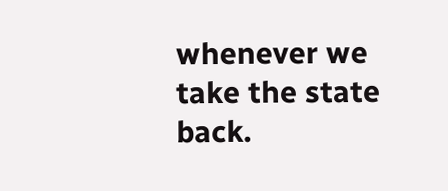whenever we take the state back.